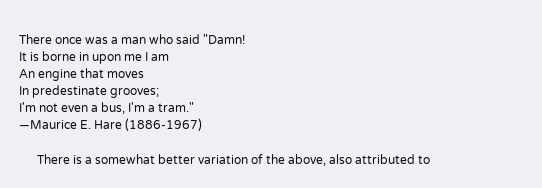There once was a man who said "Damn!
It is borne in upon me I am
An engine that moves
In predestinate grooves;
I'm not even a bus, I'm a tram."
—Maurice E. Hare (1886-1967)

      There is a somewhat better variation of the above, also attributed to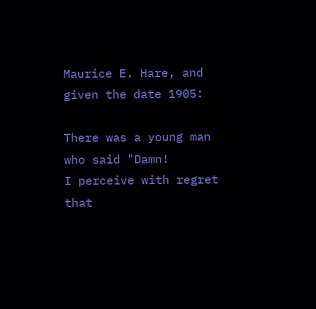Maurice E. Hare, and given the date 1905:

There was a young man who said "Damn!
I perceive with regret that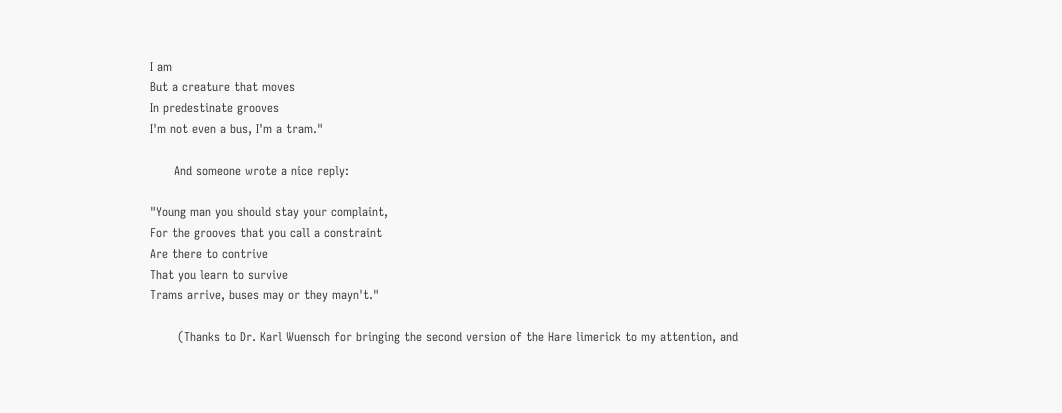I am
But a creature that moves
In predestinate grooves
I'm not even a bus, I'm a tram."

      And someone wrote a nice reply:

"Young man you should stay your complaint,
For the grooves that you call a constraint
Are there to contrive
That you learn to survive
Trams arrive, buses may or they mayn't."

       (Thanks to Dr. Karl Wuensch for bringing the second version of the Hare limerick to my attention, and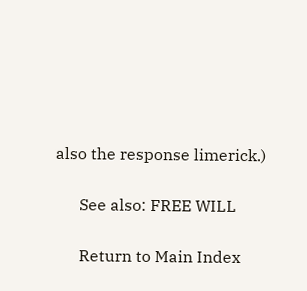also the response limerick.)

      See also: FREE WILL

      Return to Main Index